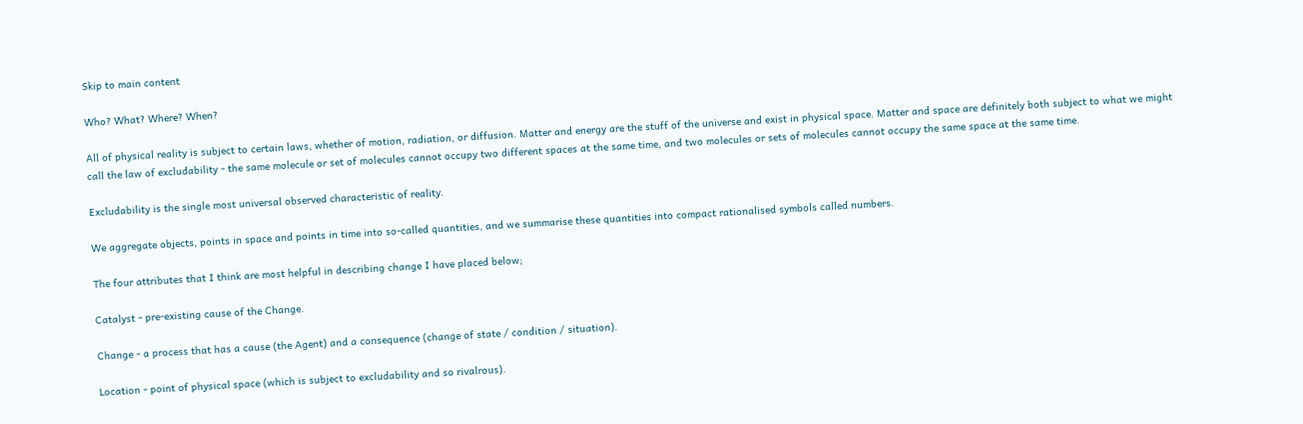Skip to main content

Who? What? Where? When?

All of physical reality is subject to certain laws, whether of motion, radiation, or diffusion. Matter and energy are the stuff of the universe and exist in physical space. Matter and space are definitely both subject to what we might call the law of excludability - the same molecule or set of molecules cannot occupy two different spaces at the same time, and two molecules or sets of molecules cannot occupy the same space at the same time.

Excludability is the single most universal observed characteristic of reality.

We aggregate objects, points in space and points in time into so-called quantities, and we summarise these quantities into compact rationalised symbols called numbers.

The four attributes that I think are most helpful in describing change I have placed below;

Catalyst - pre-existing cause of the Change.

Change - a process that has a cause (the Agent) and a consequence (change of state / condition / situation).

Location - point of physical space (which is subject to excludability and so rivalrous).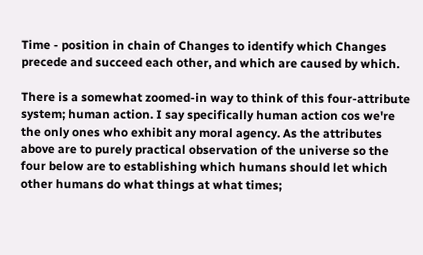Time - position in chain of Changes to identify which Changes precede and succeed each other, and which are caused by which.

There is a somewhat zoomed-in way to think of this four-attribute system; human action. I say specifically human action cos we're the only ones who exhibit any moral agency. As the attributes above are to purely practical observation of the universe so the four below are to establishing which humans should let which other humans do what things at what times;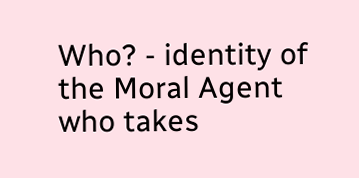Who? - identity of the Moral Agent who takes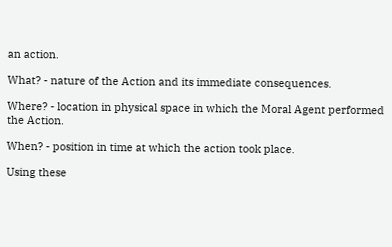an action.

What? - nature of the Action and its immediate consequences.

Where? - location in physical space in which the Moral Agent performed the Action.

When? - position in time at which the action took place.

Using these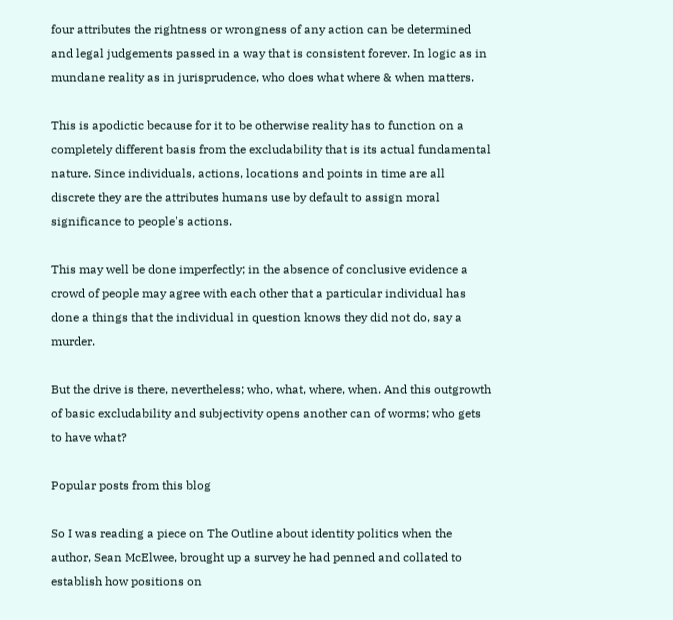four attributes the rightness or wrongness of any action can be determined and legal judgements passed in a way that is consistent forever. In logic as in mundane reality as in jurisprudence, who does what where & when matters.

This is apodictic because for it to be otherwise reality has to function on a completely different basis from the excludability that is its actual fundamental nature. Since individuals, actions, locations and points in time are all discrete they are the attributes humans use by default to assign moral significance to people's actions.

This may well be done imperfectly; in the absence of conclusive evidence a crowd of people may agree with each other that a particular individual has done a things that the individual in question knows they did not do, say a murder.

But the drive is there, nevertheless; who, what, where, when. And this outgrowth of basic excludability and subjectivity opens another can of worms; who gets to have what?

Popular posts from this blog

So I was reading a piece on The Outline about identity politics when the author, Sean McElwee, brought up a survey he had penned and collated to establish how positions on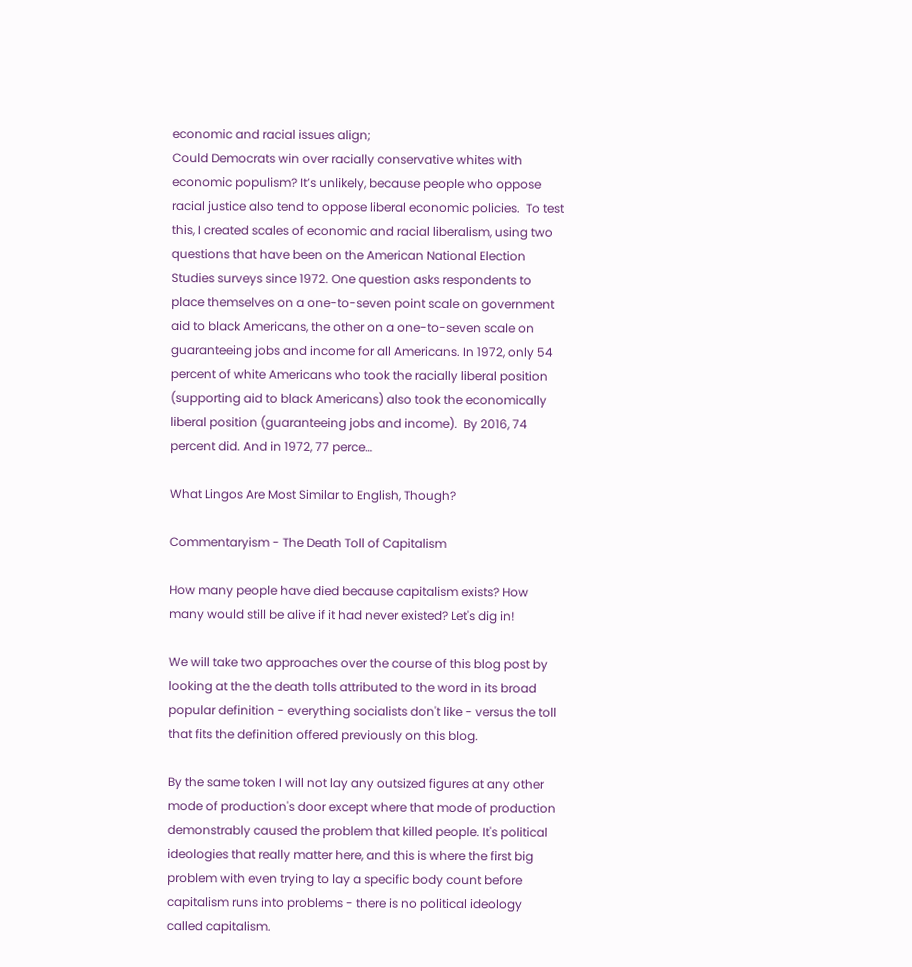economic and racial issues align;
Could Democrats win over racially conservative whites with economic populism? It’s unlikely, because people who oppose racial justice also tend to oppose liberal economic policies.  To test this, I created scales of economic and racial liberalism, using two questions that have been on the American National Election Studies surveys since 1972. One question asks respondents to place themselves on a one-to-seven point scale on government aid to black Americans, the other on a one-to-seven scale on guaranteeing jobs and income for all Americans. In 1972, only 54 percent of white Americans who took the racially liberal position (supporting aid to black Americans) also took the economically liberal position (guaranteeing jobs and income).  By 2016, 74 percent did. And in 1972, 77 perce…

What Lingos Are Most Similar to English, Though?

Commentaryism - The Death Toll of Capitalism

How many people have died because capitalism exists? How many would still be alive if it had never existed? Let's dig in!

We will take two approaches over the course of this blog post by looking at the the death tolls attributed to the word in its broad popular definition - everything socialists don't like - versus the toll that fits the definition offered previously on this blog.

By the same token I will not lay any outsized figures at any other mode of production's door except where that mode of production demonstrably caused the problem that killed people. It's political ideologies that really matter here, and this is where the first big problem with even trying to lay a specific body count before capitalism runs into problems - there is no political ideology called capitalism.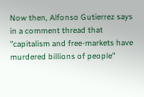Now then, Alfonso Gutierrez says in a comment thread that "capitalism and free-markets have murdered billions of people"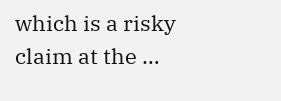which is a risky claim at the …